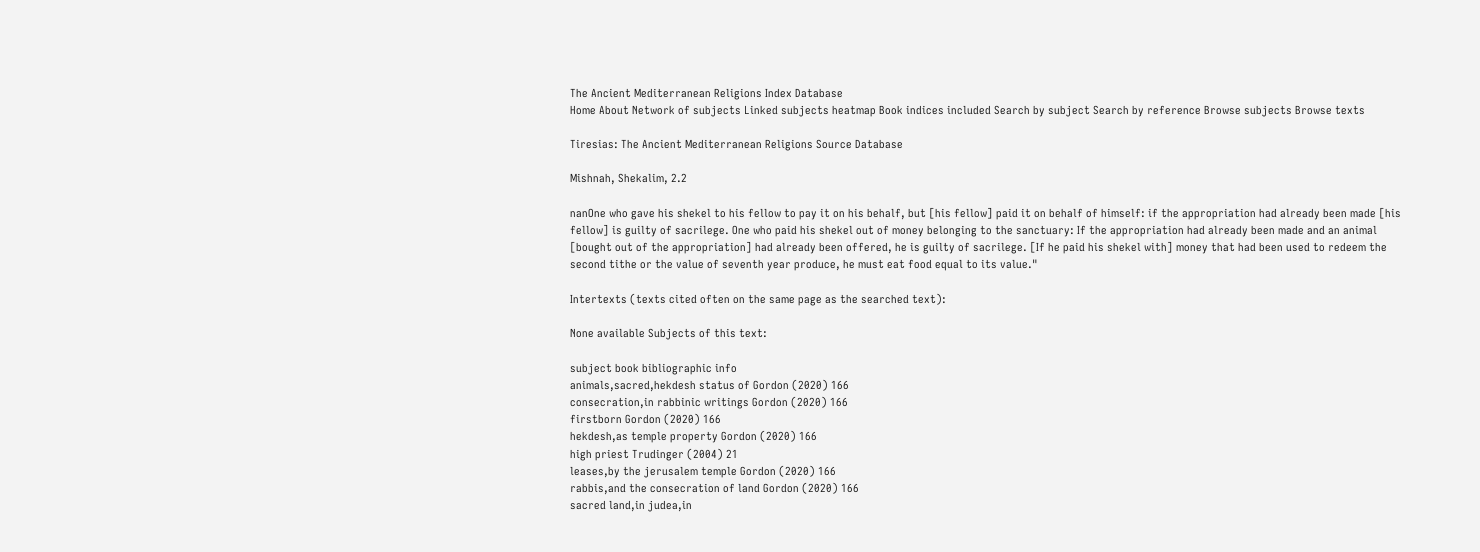The Ancient Mediterranean Religions Index Database
Home About Network of subjects Linked subjects heatmap Book indices included Search by subject Search by reference Browse subjects Browse texts

Tiresias: The Ancient Mediterranean Religions Source Database

Mishnah, Shekalim, 2.2

nanOne who gave his shekel to his fellow to pay it on his behalf, but [his fellow] paid it on behalf of himself: if the appropriation had already been made [his fellow] is guilty of sacrilege. One who paid his shekel out of money belonging to the sanctuary: If the appropriation had already been made and an animal [bought out of the appropriation] had already been offered, he is guilty of sacrilege. [If he paid his shekel with] money that had been used to redeem the second tithe or the value of seventh year produce, he must eat food equal to its value."

Intertexts (texts cited often on the same page as the searched text):

None available Subjects of this text:

subject book bibliographic info
animals,sacred,hekdesh status of Gordon (2020) 166
consecration,in rabbinic writings Gordon (2020) 166
firstborn Gordon (2020) 166
hekdesh,as temple property Gordon (2020) 166
high priest Trudinger (2004) 21
leases,by the jerusalem temple Gordon (2020) 166
rabbis,and the consecration of land Gordon (2020) 166
sacred land,in judea,in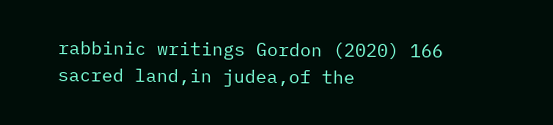rabbinic writings Gordon (2020) 166
sacred land,in judea,of the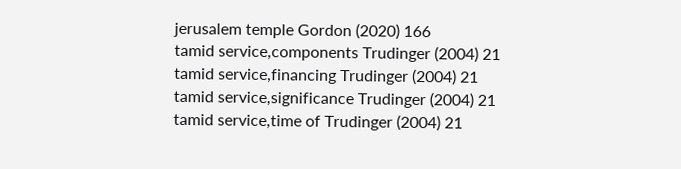jerusalem temple Gordon (2020) 166
tamid service,components Trudinger (2004) 21
tamid service,financing Trudinger (2004) 21
tamid service,significance Trudinger (2004) 21
tamid service,time of Trudinger (2004) 21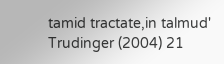tamid tractate,in talmud' Trudinger (2004) 21